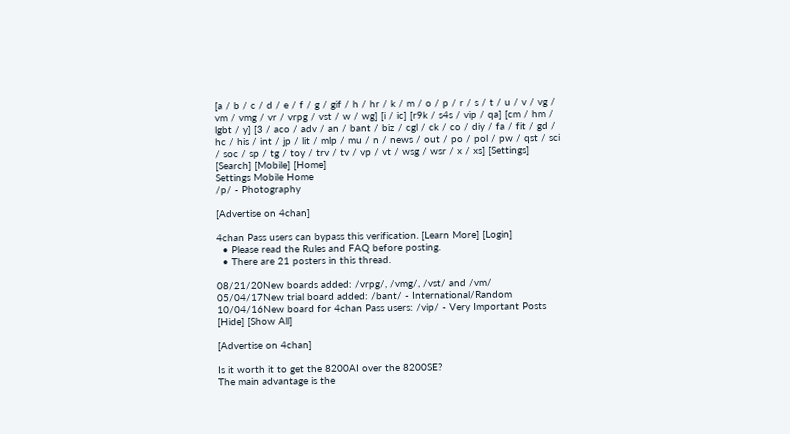[a / b / c / d / e / f / g / gif / h / hr / k / m / o / p / r / s / t / u / v / vg / vm / vmg / vr / vrpg / vst / w / wg] [i / ic] [r9k / s4s / vip / qa] [cm / hm / lgbt / y] [3 / aco / adv / an / bant / biz / cgl / ck / co / diy / fa / fit / gd / hc / his / int / jp / lit / mlp / mu / n / news / out / po / pol / pw / qst / sci / soc / sp / tg / toy / trv / tv / vp / vt / wsg / wsr / x / xs] [Settings] [Search] [Mobile] [Home]
Settings Mobile Home
/p/ - Photography

[Advertise on 4chan]

4chan Pass users can bypass this verification. [Learn More] [Login]
  • Please read the Rules and FAQ before posting.
  • There are 21 posters in this thread.

08/21/20New boards added: /vrpg/, /vmg/, /vst/ and /vm/
05/04/17New trial board added: /bant/ - International/Random
10/04/16New board for 4chan Pass users: /vip/ - Very Important Posts
[Hide] [Show All]

[Advertise on 4chan]

Is it worth it to get the 8200AI over the 8200SE?
The main advantage is the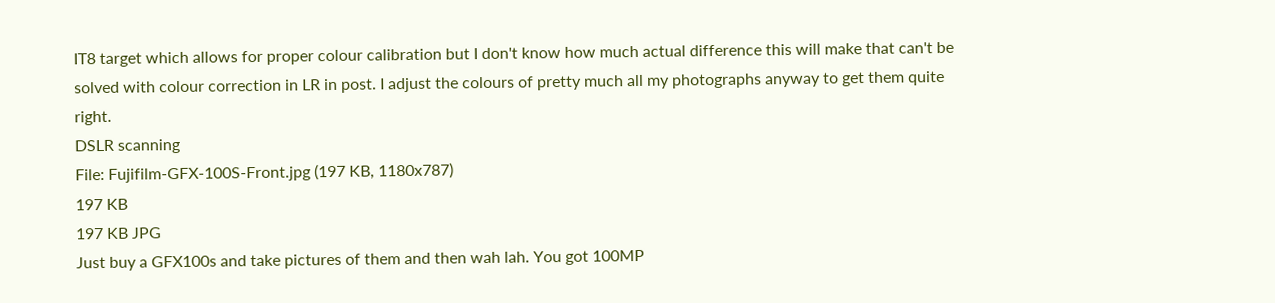IT8 target which allows for proper colour calibration but I don't know how much actual difference this will make that can't be solved with colour correction in LR in post. I adjust the colours of pretty much all my photographs anyway to get them quite right.
DSLR scanning
File: Fujifilm-GFX-100S-Front.jpg (197 KB, 1180x787)
197 KB
197 KB JPG
Just buy a GFX100s and take pictures of them and then wah lah. You got 100MP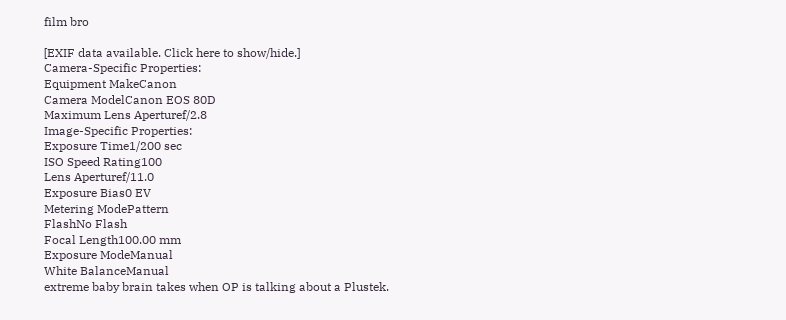film bro

[EXIF data available. Click here to show/hide.]
Camera-Specific Properties:
Equipment MakeCanon
Camera ModelCanon EOS 80D
Maximum Lens Aperturef/2.8
Image-Specific Properties:
Exposure Time1/200 sec
ISO Speed Rating100
Lens Aperturef/11.0
Exposure Bias0 EV
Metering ModePattern
FlashNo Flash
Focal Length100.00 mm
Exposure ModeManual
White BalanceManual
extreme baby brain takes when OP is talking about a Plustek.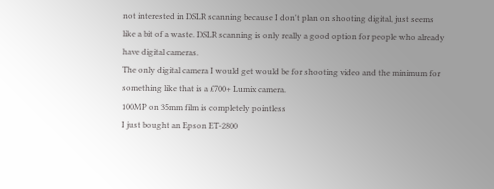not interested in DSLR scanning because I don't plan on shooting digital, just seems like a bit of a waste. DSLR scanning is only really a good option for people who already have digital cameras.
The only digital camera I would get would be for shooting video and the minimum for something like that is a £700+ Lumix camera.
100MP on 35mm film is completely pointless
I just bought an Epson ET-2800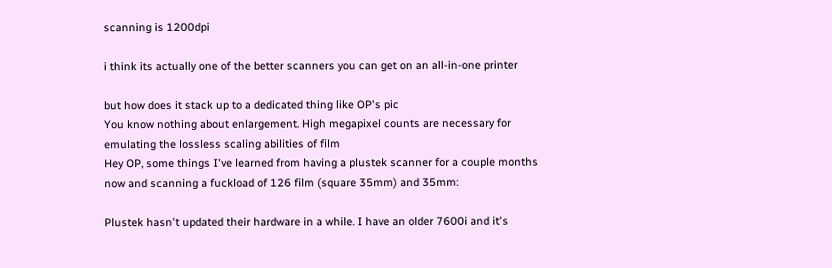scanning is 1200dpi

i think its actually one of the better scanners you can get on an all-in-one printer

but how does it stack up to a dedicated thing like OP's pic
You know nothing about enlargement. High megapixel counts are necessary for emulating the lossless scaling abilities of film
Hey OP, some things I've learned from having a plustek scanner for a couple months now and scanning a fuckload of 126 film (square 35mm) and 35mm:

Plustek hasn't updated their hardware in a while. I have an older 7600i and it's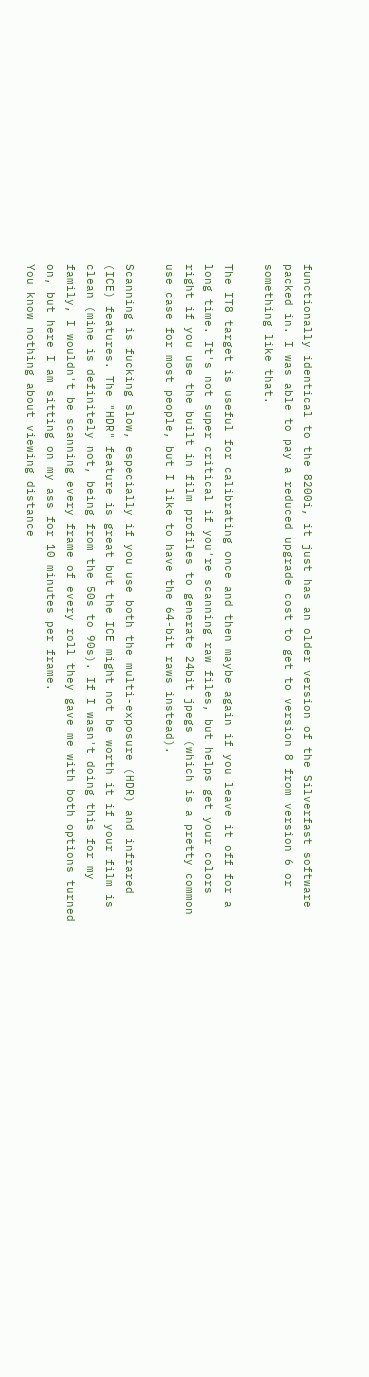functionally identical to the 8200i, it just has an older version of the Silverfast software packed in. I was able to pay a reduced upgrade cost to get to version 8 from version 6 or something like that.

The IT8 target is useful for calibrating once and then maybe again if you leave it off for a long time. It's not super critical if you're scanning raw files, but helps get your colors right if you use the built in film profiles to generate 24bit jpegs (which is a pretty common use case for most people, but I like to have the 64-bit raws instead).

Scanning is fucking slow, especially if you use both the multi-exposure (HDR) and infrared (ICE) features. The "HDR" feature is great but the ICE might not be worth it if your film is clean (mine is definitely not, being from the 50s to 90s). If I wasn't doing this for my family, I wouldn't be scanning every frame of every roll they gave me with both options turned on, but here I am sitting on my ass for 10 minutes per frame.
You know nothing about viewing distance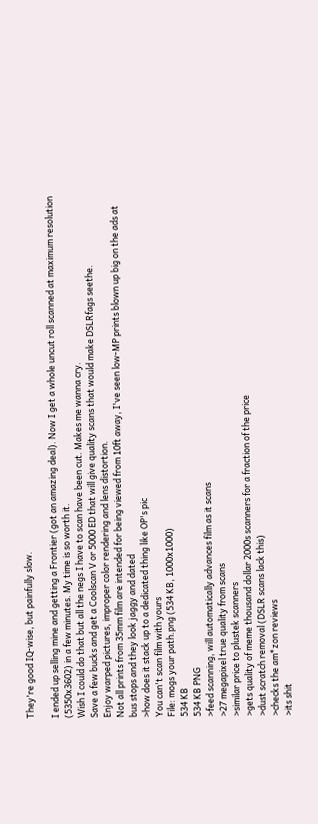They're good IQ-wise, but painfully slow.

I ended up selling mine and getting a Frontier (got an amazing deal). Now I get a whole uncut roll scanned at maximum resolution (5350x3602) in a few minutes. My time is so worth it.
Wish I could do that but all the negs I have to scan have been cut. Makes me wanna cry.
Save a few bucks and get a Coolscan V or 5000 ED that will give quality scans that would make DSLRfags seethe.
Enjoy warped pictures, improper color rendering and lens distortion.
Not all prints from 35mm film are intended for being viewed from 10ft away, I've seen low-MP prints blown up big on the ads at bus stops and they look jaggy and dated
>how does it stack up to a dedicated thing like OP's pic
You can't scan film with yours
File: mogs your path.png (534 KB, 1000x1000)
534 KB
534 KB PNG
>feed scanning, will automatically advances film as it scans
>27 megapixel true quality from scans
>similar price to plustek scanners
>gets quality of meme thousand dollar 2000s scanners for a fraction of the price
>dust scratch removal (DSLR scans lack this)
>checks the am*zon reviews
>its shit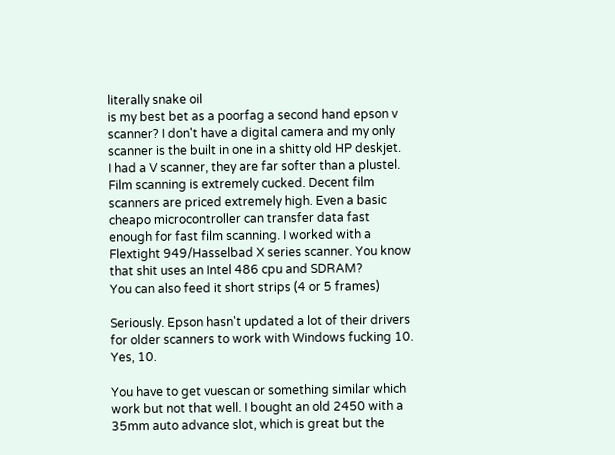literally snake oil
is my best bet as a poorfag a second hand epson v scanner? I don't have a digital camera and my only scanner is the built in one in a shitty old HP deskjet.
I had a V scanner, they are far softer than a plustel. Film scanning is extremely cucked. Decent film scanners are priced extremely high. Even a basic cheapo microcontroller can transfer data fast enough for fast film scanning. I worked with a Flextight 949/Hasselbad X series scanner. You know that shit uses an Intel 486 cpu and SDRAM?
You can also feed it short strips (4 or 5 frames)

Seriously. Epson hasn't updated a lot of their drivers for older scanners to work with Windows fucking 10. Yes, 10.

You have to get vuescan or something similar which work but not that well. I bought an old 2450 with a 35mm auto advance slot, which is great but the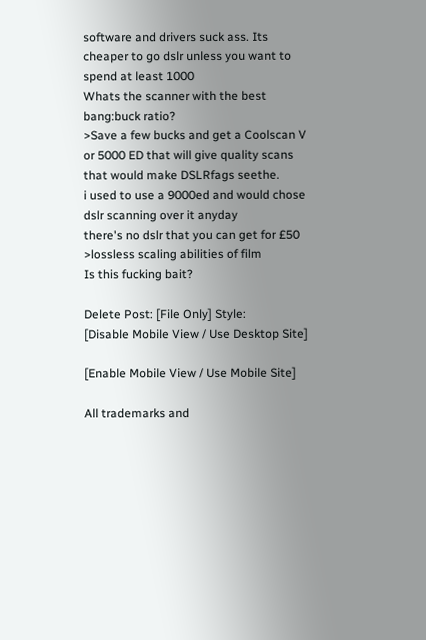software and drivers suck ass. Its cheaper to go dslr unless you want to spend at least 1000
Whats the scanner with the best bang:buck ratio?
>Save a few bucks and get a Coolscan V or 5000 ED that will give quality scans that would make DSLRfags seethe.
i used to use a 9000ed and would chose dslr scanning over it anyday
there's no dslr that you can get for £50
>lossless scaling abilities of film
Is this fucking bait?

Delete Post: [File Only] Style:
[Disable Mobile View / Use Desktop Site]

[Enable Mobile View / Use Mobile Site]

All trademarks and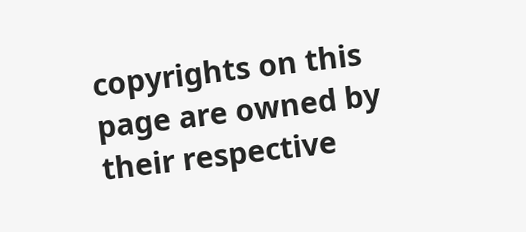copyrights on this page are owned by their respective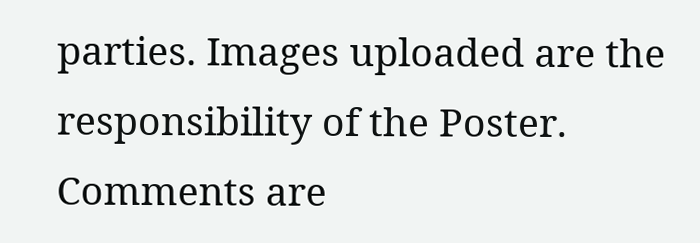parties. Images uploaded are the responsibility of the Poster. Comments are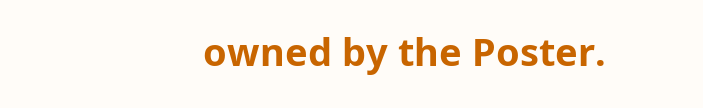owned by the Poster.